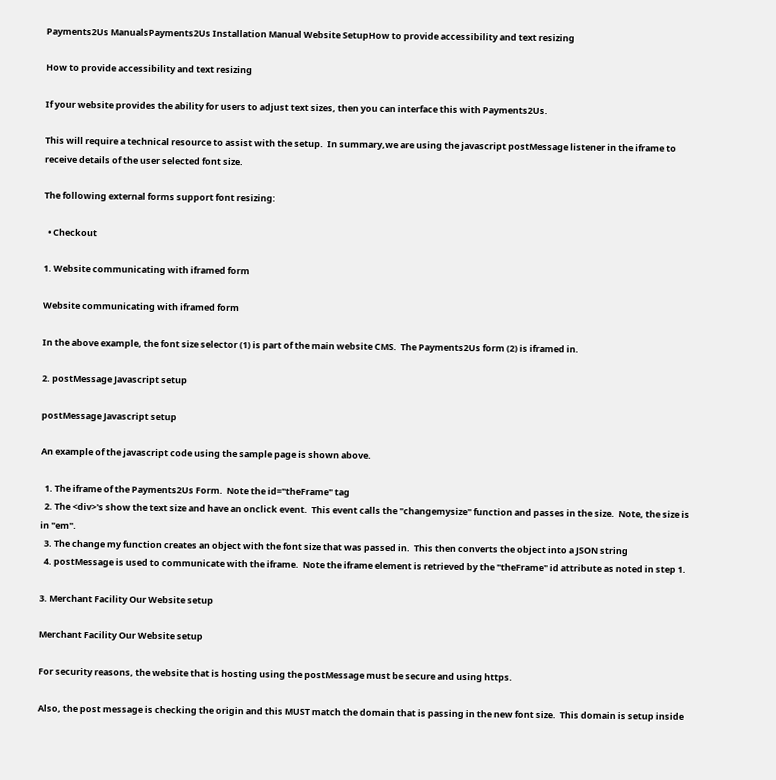Payments2Us ManualsPayments2Us Installation Manual Website SetupHow to provide accessibility and text resizing

How to provide accessibility and text resizing

If your website provides the ability for users to adjust text sizes, then you can interface this with Payments2Us.

This will require a technical resource to assist with the setup.  In summary,we are using the javascript postMessage listener in the iframe to receive details of the user selected font size.

The following external forms support font resizing:

  • Checkout

1. Website communicating with iframed form

Website communicating with iframed form

In the above example, the font size selector (1) is part of the main website CMS.  The Payments2Us form (2) is iframed in.

2. postMessage Javascript setup

postMessage Javascript setup

An example of the javascript code using the sample page is shown above.

  1. The iframe of the Payments2Us Form.  Note the id="theFrame" tag
  2. The <div>'s show the text size and have an onclick event.  This event calls the "changemysize" function and passes in the size.  Note, the size is in "em".
  3. The change my function creates an object with the font size that was passed in.  This then converts the object into a JSON string
  4. postMessage is used to communicate with the iframe.  Note the iframe element is retrieved by the "theFrame" id attribute as noted in step 1.

3. Merchant Facility Our Website setup

Merchant Facility Our Website setup

For security reasons, the website that is hosting using the postMessage must be secure and using https.

Also, the post message is checking the origin and this MUST match the domain that is passing in the new font size.  This domain is setup inside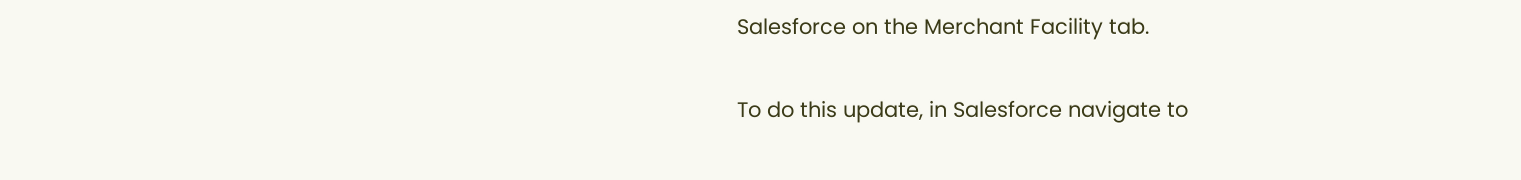Salesforce on the Merchant Facility tab.

To do this update, in Salesforce navigate to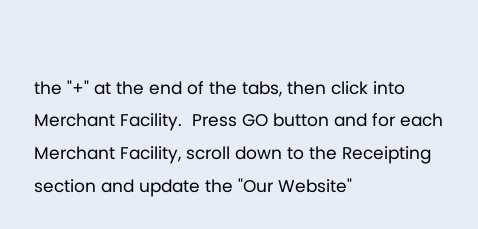the "+" at the end of the tabs, then click into Merchant Facility.  Press GO button and for each Merchant Facility, scroll down to the Receipting section and update the "Our Website"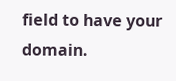field to have your domain.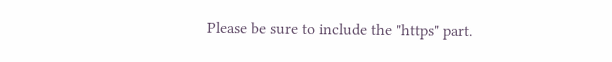Please be sure to include the "https" part.